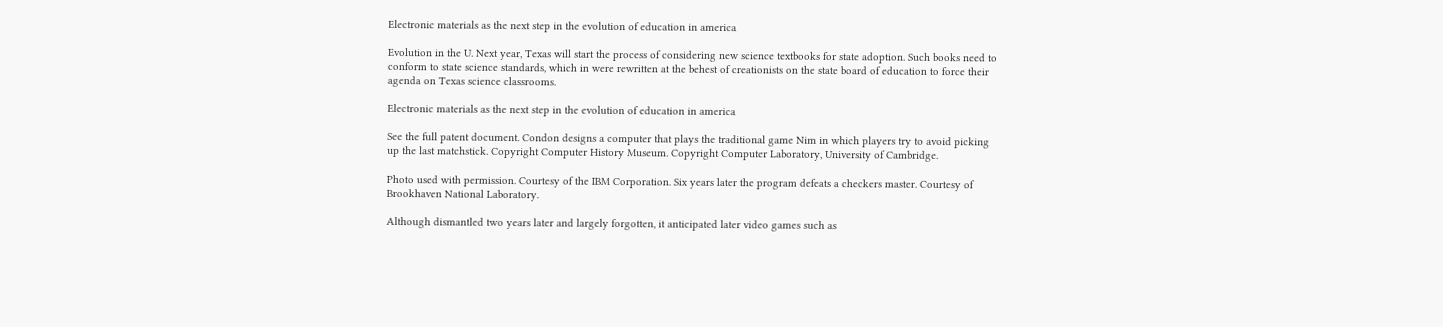Electronic materials as the next step in the evolution of education in america

Evolution in the U. Next year, Texas will start the process of considering new science textbooks for state adoption. Such books need to conform to state science standards, which in were rewritten at the behest of creationists on the state board of education to force their agenda on Texas science classrooms.

Electronic materials as the next step in the evolution of education in america

See the full patent document. Condon designs a computer that plays the traditional game Nim in which players try to avoid picking up the last matchstick. Copyright Computer History Museum. Copyright Computer Laboratory, University of Cambridge.

Photo used with permission. Courtesy of the IBM Corporation. Six years later the program defeats a checkers master. Courtesy of Brookhaven National Laboratory.

Although dismantled two years later and largely forgotten, it anticipated later video games such as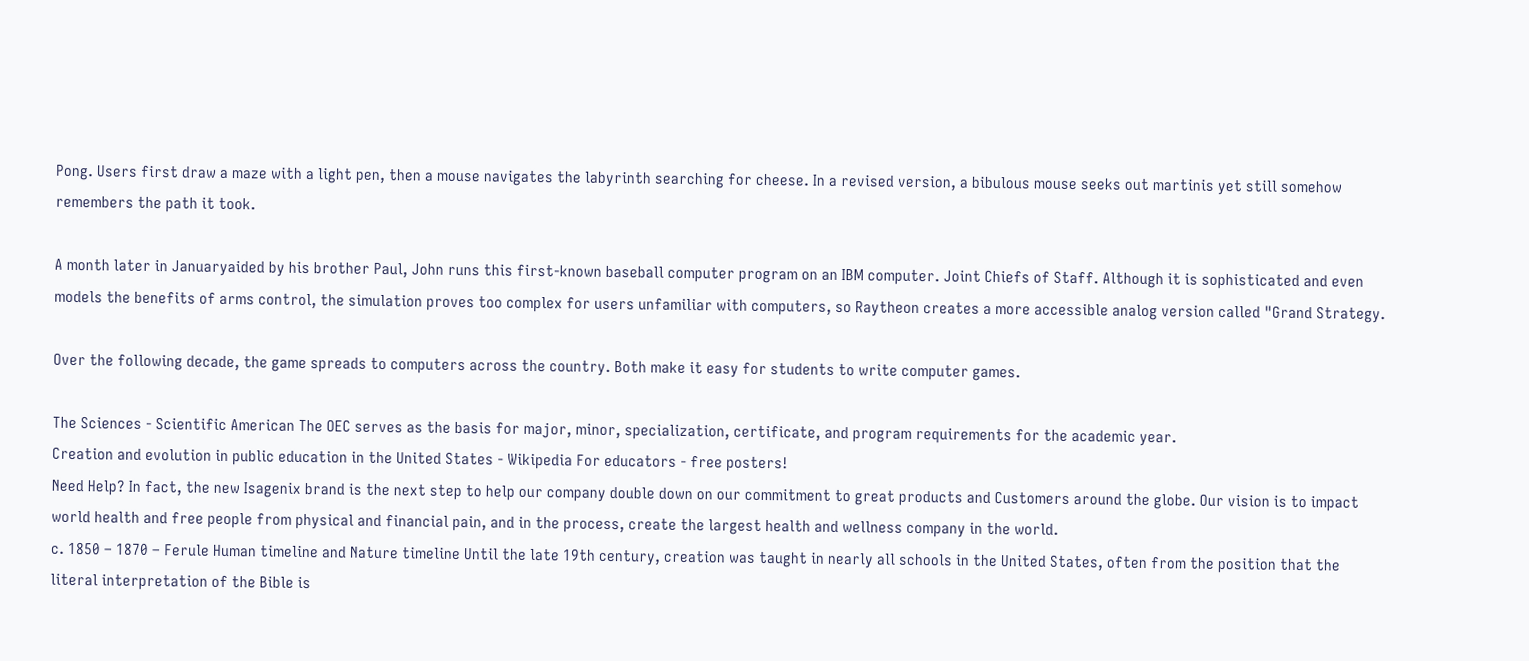Pong. Users first draw a maze with a light pen, then a mouse navigates the labyrinth searching for cheese. In a revised version, a bibulous mouse seeks out martinis yet still somehow remembers the path it took.

A month later in Januaryaided by his brother Paul, John runs this first-known baseball computer program on an IBM computer. Joint Chiefs of Staff. Although it is sophisticated and even models the benefits of arms control, the simulation proves too complex for users unfamiliar with computers, so Raytheon creates a more accessible analog version called "Grand Strategy.

Over the following decade, the game spreads to computers across the country. Both make it easy for students to write computer games.

The Sciences - Scientific American The OEC serves as the basis for major, minor, specialization, certificate, and program requirements for the academic year.
Creation and evolution in public education in the United States - Wikipedia For educators - free posters!
Need Help? In fact, the new Isagenix brand is the next step to help our company double down on our commitment to great products and Customers around the globe. Our vision is to impact world health and free people from physical and financial pain, and in the process, create the largest health and wellness company in the world.
c. 1850 – 1870 – Ferule Human timeline and Nature timeline Until the late 19th century, creation was taught in nearly all schools in the United States, often from the position that the literal interpretation of the Bible is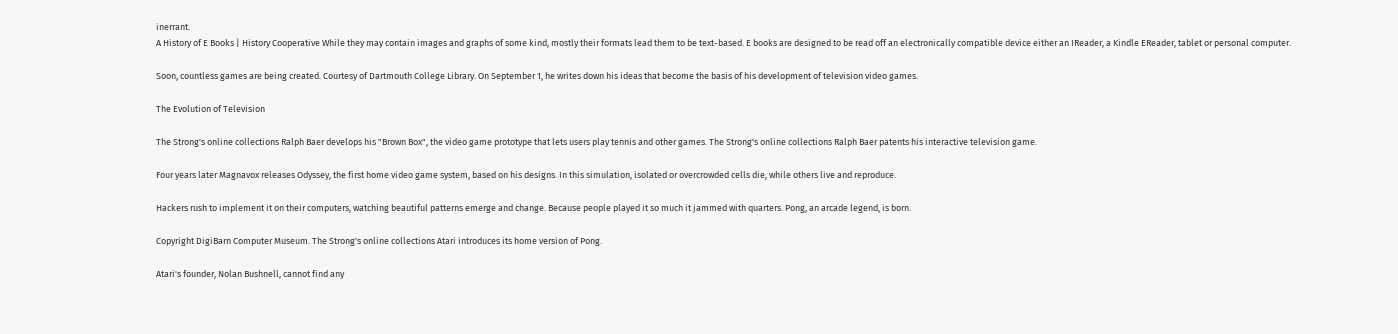inerrant.
A History of E Books | History Cooperative While they may contain images and graphs of some kind, mostly their formats lead them to be text-based. E books are designed to be read off an electronically compatible device either an IReader, a Kindle EReader, tablet or personal computer.

Soon, countless games are being created. Courtesy of Dartmouth College Library. On September 1, he writes down his ideas that become the basis of his development of television video games.

The Evolution of Television

The Strong's online collections Ralph Baer develops his "Brown Box", the video game prototype that lets users play tennis and other games. The Strong's online collections Ralph Baer patents his interactive television game.

Four years later Magnavox releases Odyssey, the first home video game system, based on his designs. In this simulation, isolated or overcrowded cells die, while others live and reproduce.

Hackers rush to implement it on their computers, watching beautiful patterns emerge and change. Because people played it so much it jammed with quarters. Pong, an arcade legend, is born.

Copyright DigiBarn Computer Museum. The Strong's online collections Atari introduces its home version of Pong.

Atari's founder, Nolan Bushnell, cannot find any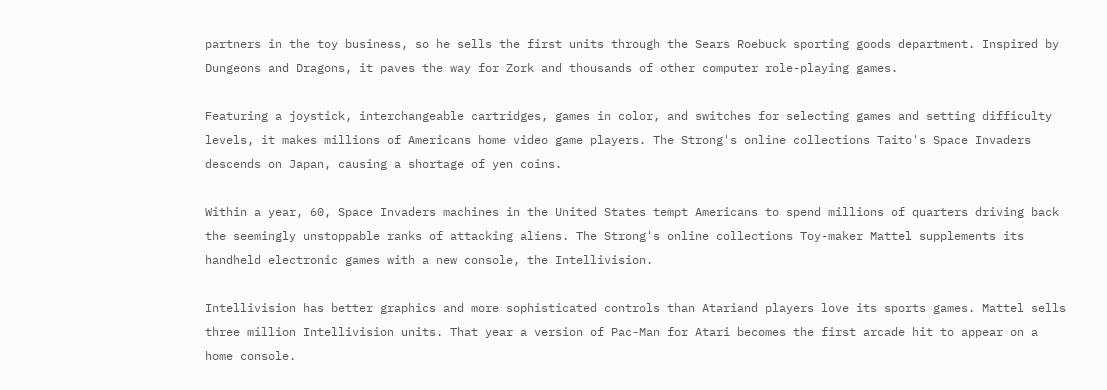partners in the toy business, so he sells the first units through the Sears Roebuck sporting goods department. Inspired by Dungeons and Dragons, it paves the way for Zork and thousands of other computer role-playing games.

Featuring a joystick, interchangeable cartridges, games in color, and switches for selecting games and setting difficulty levels, it makes millions of Americans home video game players. The Strong's online collections Taito's Space Invaders descends on Japan, causing a shortage of yen coins.

Within a year, 60, Space Invaders machines in the United States tempt Americans to spend millions of quarters driving back the seemingly unstoppable ranks of attacking aliens. The Strong's online collections Toy-maker Mattel supplements its handheld electronic games with a new console, the Intellivision.

Intellivision has better graphics and more sophisticated controls than Atariand players love its sports games. Mattel sells three million Intellivision units. That year a version of Pac-Man for Atari becomes the first arcade hit to appear on a home console.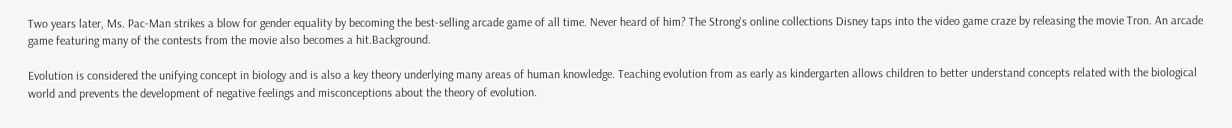Two years later, Ms. Pac-Man strikes a blow for gender equality by becoming the best-selling arcade game of all time. Never heard of him? The Strong's online collections Disney taps into the video game craze by releasing the movie Tron. An arcade game featuring many of the contests from the movie also becomes a hit.Background.

Evolution is considered the unifying concept in biology and is also a key theory underlying many areas of human knowledge. Teaching evolution from as early as kindergarten allows children to better understand concepts related with the biological world and prevents the development of negative feelings and misconceptions about the theory of evolution.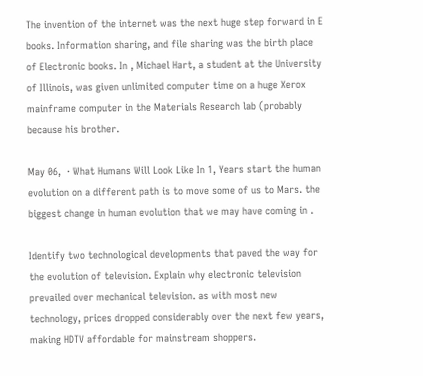The invention of the internet was the next huge step forward in E books. Information sharing, and file sharing was the birth place of Electronic books. In , Michael Hart, a student at the University of Illinois, was given unlimited computer time on a huge Xerox mainframe computer in the Materials Research lab (probably because his brother.

May 06,  · What Humans Will Look Like In 1, Years start the human evolution on a different path is to move some of us to Mars. the biggest change in human evolution that we may have coming in .

Identify two technological developments that paved the way for the evolution of television. Explain why electronic television prevailed over mechanical television. as with most new technology, prices dropped considerably over the next few years, making HDTV affordable for mainstream shoppers.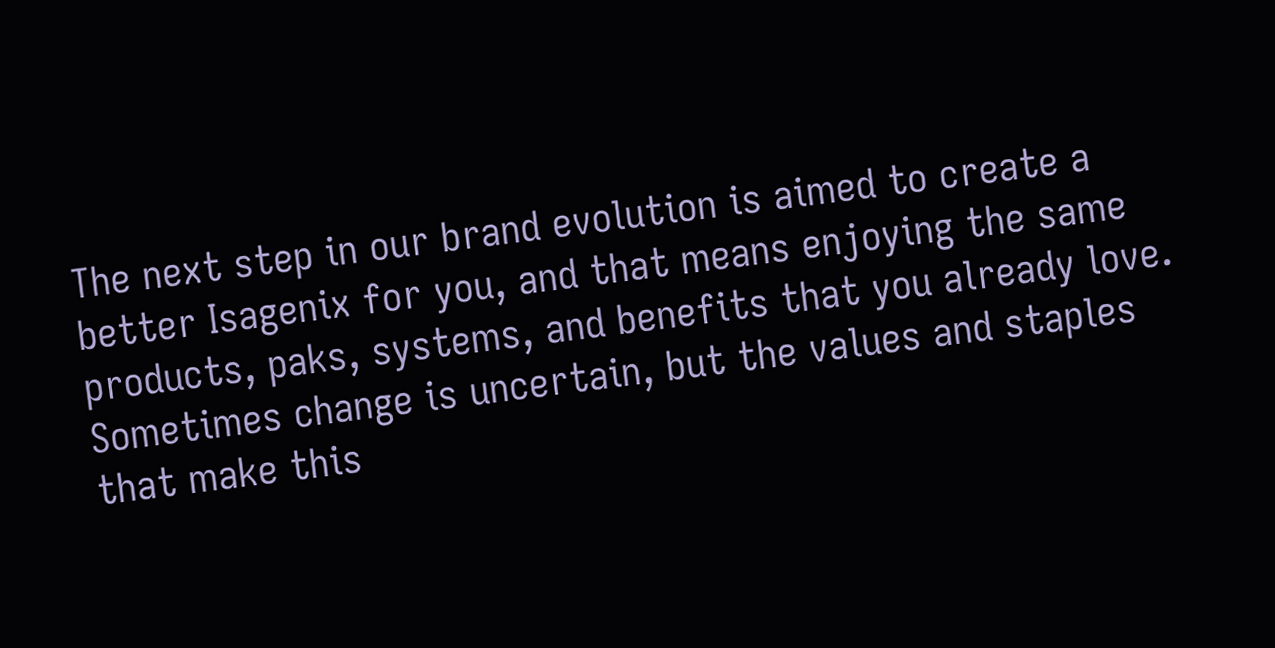The next step in our brand evolution is aimed to create a better Isagenix for you, and that means enjoying the same products, paks, systems, and benefits that you already love. Sometimes change is uncertain, but the values and staples that make this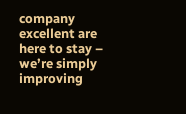company excellent are here to stay – we’re simply improving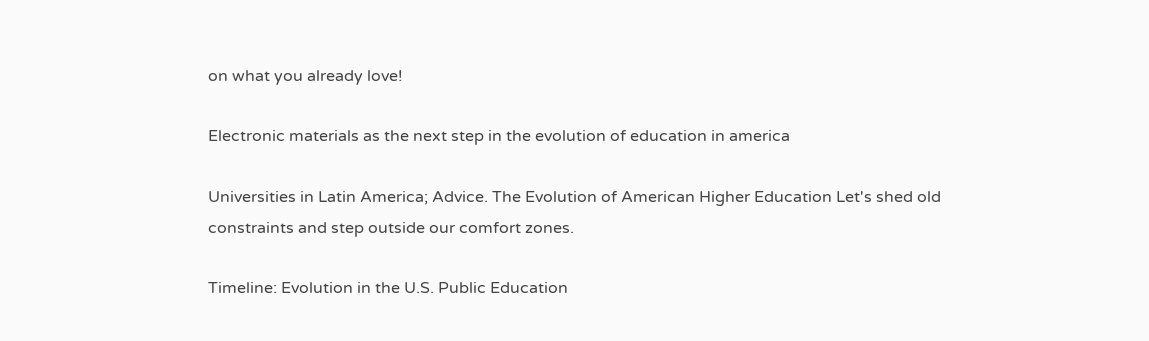on what you already love!

Electronic materials as the next step in the evolution of education in america

Universities in Latin America; Advice. The Evolution of American Higher Education Let's shed old constraints and step outside our comfort zones.

Timeline: Evolution in the U.S. Public Education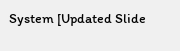System [Updated Slide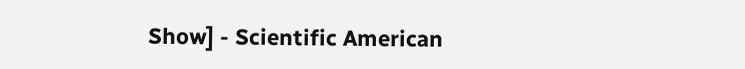Show] - Scientific American